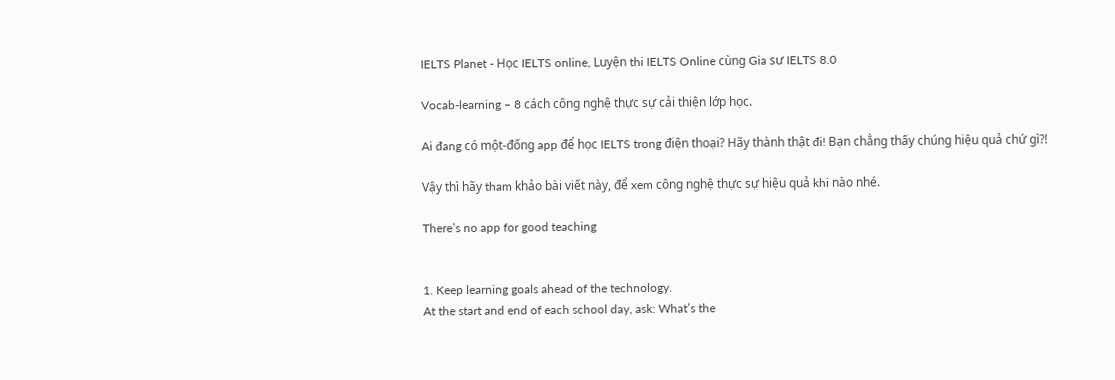IELTS Planet - Học IELTS online, Luyện thi IELTS Online cùng Gia sư IELTS 8.0

Vocab-learning – 8 cách công nghệ thực sự cải thiện lớp học.

Ai đang có một-đống app để học IELTS trong điện thoại? Hãy thành thật đi! Bạn chẳng thấy chúng hiệu quả chứ gì?!

Vậy thì hãy tham khảo bài viết này, để xem công nghệ thực sự hiệu quả khi nào nhé.

There’s no app for good teaching


1. Keep learning goals ahead of the technology.
At the start and end of each school day, ask: What’s the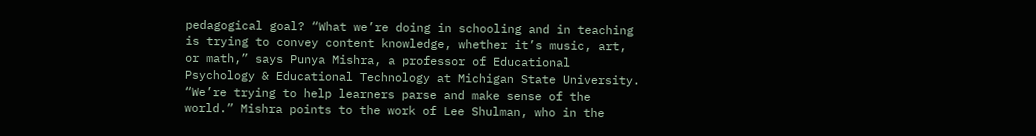pedagogical goal? “What we’re doing in schooling and in teaching is trying to convey content knowledge, whether it’s music, art, or math,” says Punya Mishra, a professor of Educational Psychology & Educational Technology at Michigan State University. “We’re trying to help learners parse and make sense of the world.” Mishra points to the work of Lee Shulman, who in the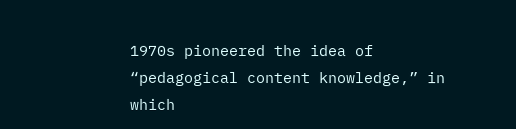1970s pioneered the idea of “pedagogical content knowledge,” in which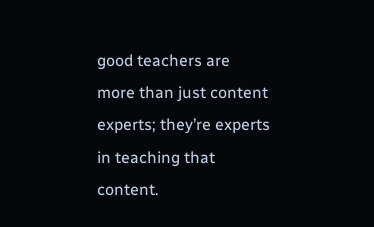good teachers are more than just content experts; they’re experts in teaching that content.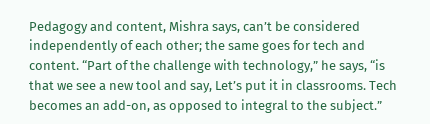Pedagogy and content, Mishra says, can’t be considered independently of each other; the same goes for tech and content. “Part of the challenge with technology,” he says, “is that we see a new tool and say, Let’s put it in classrooms. Tech becomes an add-on, as opposed to integral to the subject.”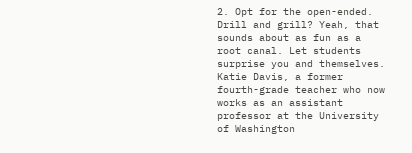2. Opt for the open-ended.
Drill and grill? Yeah, that sounds about as fun as a root canal. Let students surprise you and themselves. Katie Davis, a former fourth-grade teacher who now works as an assistant professor at the University of Washington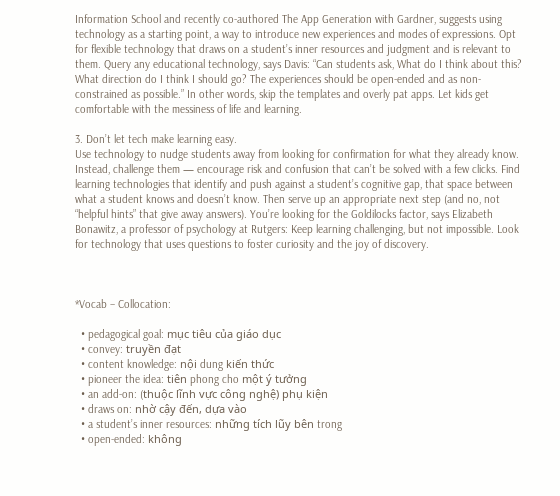Information School and recently co-authored The App Generation with Gardner, suggests using technology as a starting point, a way to introduce new experiences and modes of expressions. Opt for flexible technology that draws on a student’s inner resources and judgment and is relevant to them. Query any educational technology, says Davis: “Can students ask, What do I think about this? What direction do I think I should go? The experiences should be open-ended and as non-constrained as possible.” In other words, skip the templates and overly pat apps. Let kids get comfortable with the messiness of life and learning.

3. Don’t let tech make learning easy.
Use technology to nudge students away from looking for confirmation for what they already know. Instead, challenge them — encourage risk and confusion that can’t be solved with a few clicks. Find learning technologies that identify and push against a student’s cognitive gap, that space between what a student knows and doesn’t know. Then serve up an appropriate next step (and no, not “helpful hints” that give away answers). You’re looking for the Goldilocks factor, says Elizabeth Bonawitz, a professor of psychology at Rutgers: Keep learning challenging, but not impossible. Look for technology that uses questions to foster curiosity and the joy of discovery.



*Vocab – Collocation:

  • pedagogical goal: mục tiêu của giáo dục
  • convey: truyền đạt
  • content knowledge: nội dung kiến thức
  • pioneer the idea: tiên phong cho một ý tưởng
  • an add-on: (thuộc lĩnh vực công nghệ) phụ kiện
  • draws on: nhờ cậy đến, dựa vào
  • a student’s inner resources: những tích lũy bên trong
  • open-ended: không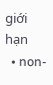giới hạn
  • non-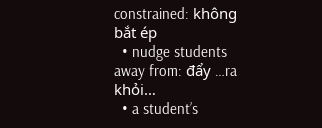constrained: không bắt ép
  • nudge students away from: đẩy …ra khỏi…
  • a student’s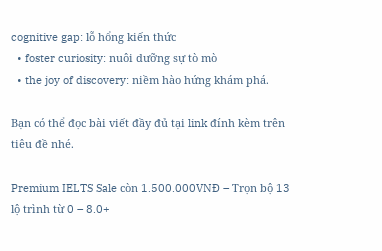cognitive gap: lỗ hổng kiến thức
  • foster curiosity: nuôi dưỡng sự tò mò
  • the joy of discovery: niềm hào hứng khám phá.

Bạn có thể đọc bài viết đầy đủ tại link đính kèm trên tiêu đề nhé.

Premium IELTS Sale còn 1.500.000VNĐ – Trọn bộ 13 lộ trình từ 0 – 8.0+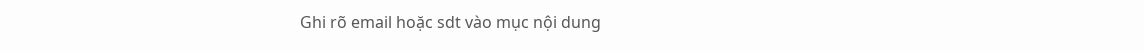Ghi rõ email hoặc sdt vào mục nội dung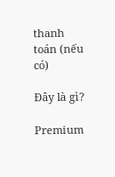thanh toán (nếu có)

Đây là gì?

Premium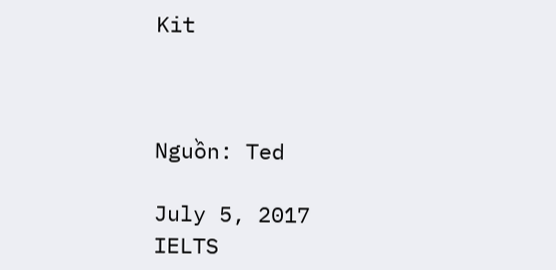Kit



Nguồn: Ted

July 5, 2017
IELTS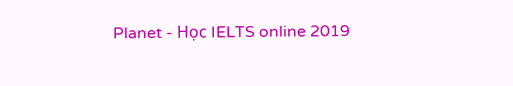Planet - Học IELTS online 2019